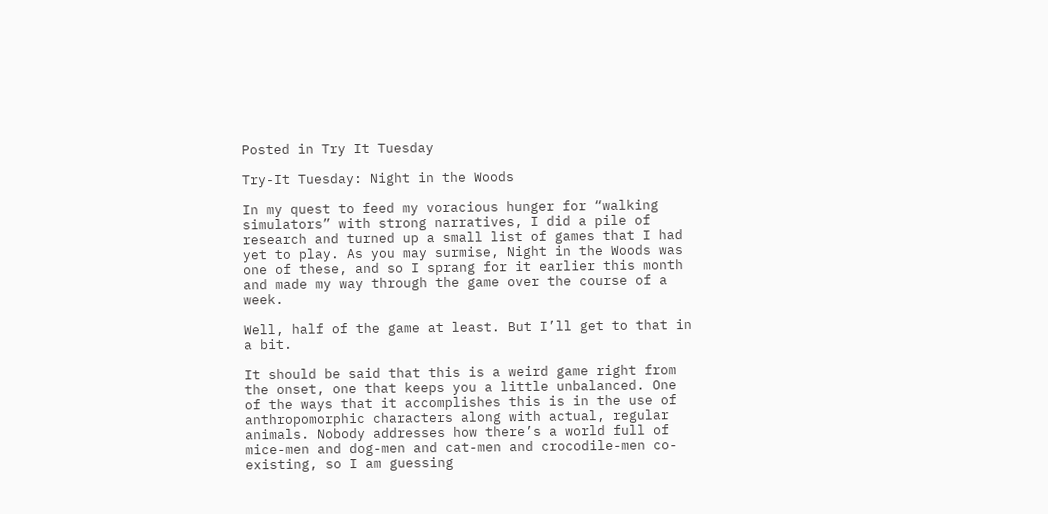Posted in Try It Tuesday

Try-It Tuesday: Night in the Woods

In my quest to feed my voracious hunger for “walking simulators” with strong narratives, I did a pile of research and turned up a small list of games that I had yet to play. As you may surmise, Night in the Woods was one of these, and so I sprang for it earlier this month and made my way through the game over the course of a week.

Well, half of the game at least. But I’ll get to that in a bit.

It should be said that this is a weird game right from the onset, one that keeps you a little unbalanced. One of the ways that it accomplishes this is in the use of anthropomorphic characters along with actual, regular animals. Nobody addresses how there’s a world full of mice-men and dog-men and cat-men and crocodile-men co-existing, so I am guessing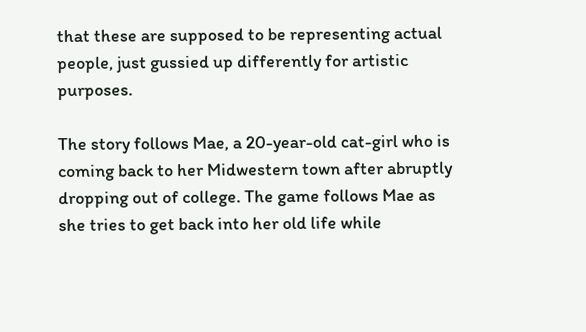that these are supposed to be representing actual people, just gussied up differently for artistic purposes.

The story follows Mae, a 20-year-old cat-girl who is coming back to her Midwestern town after abruptly dropping out of college. The game follows Mae as she tries to get back into her old life while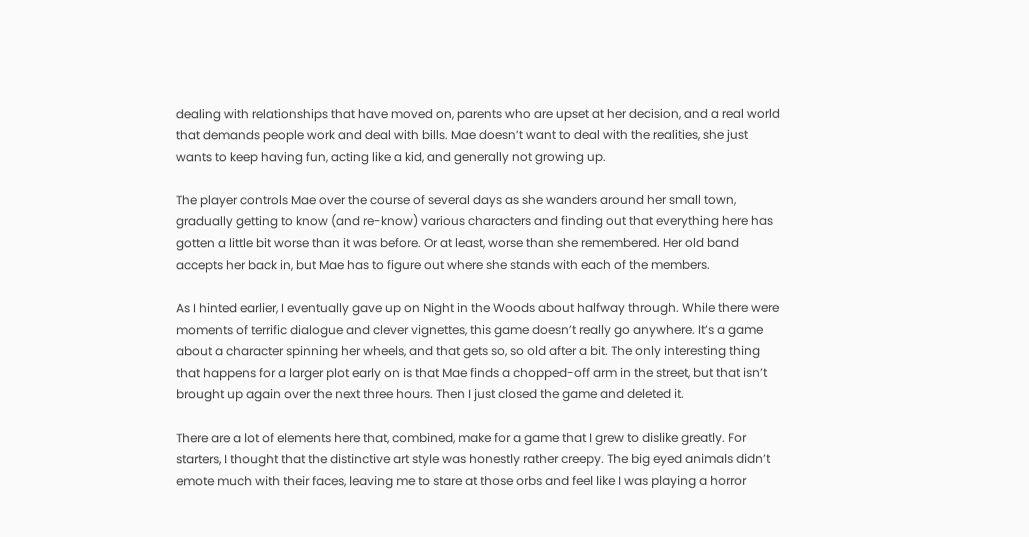dealing with relationships that have moved on, parents who are upset at her decision, and a real world that demands people work and deal with bills. Mae doesn’t want to deal with the realities, she just wants to keep having fun, acting like a kid, and generally not growing up.

The player controls Mae over the course of several days as she wanders around her small town, gradually getting to know (and re-know) various characters and finding out that everything here has gotten a little bit worse than it was before. Or at least, worse than she remembered. Her old band accepts her back in, but Mae has to figure out where she stands with each of the members.

As I hinted earlier, I eventually gave up on Night in the Woods about halfway through. While there were moments of terrific dialogue and clever vignettes, this game doesn’t really go anywhere. It’s a game about a character spinning her wheels, and that gets so, so old after a bit. The only interesting thing that happens for a larger plot early on is that Mae finds a chopped-off arm in the street, but that isn’t brought up again over the next three hours. Then I just closed the game and deleted it.

There are a lot of elements here that, combined, make for a game that I grew to dislike greatly. For starters, I thought that the distinctive art style was honestly rather creepy. The big eyed animals didn’t emote much with their faces, leaving me to stare at those orbs and feel like I was playing a horror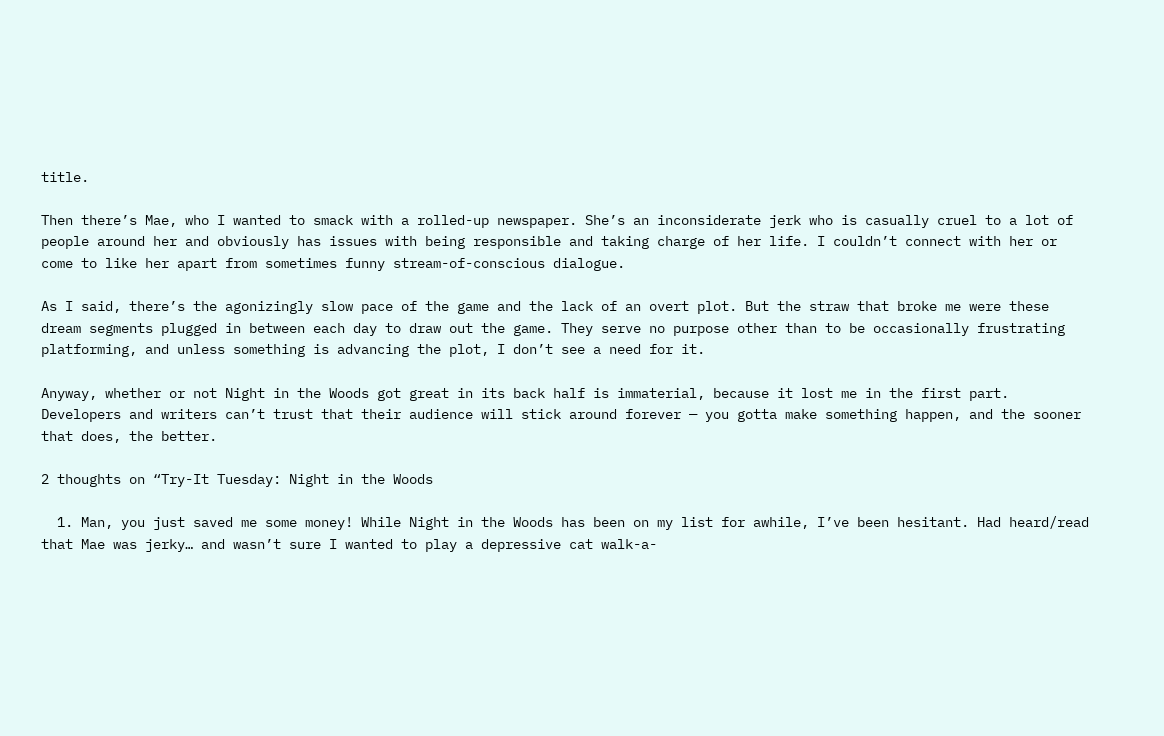title.

Then there’s Mae, who I wanted to smack with a rolled-up newspaper. She’s an inconsiderate jerk who is casually cruel to a lot of people around her and obviously has issues with being responsible and taking charge of her life. I couldn’t connect with her or come to like her apart from sometimes funny stream-of-conscious dialogue.

As I said, there’s the agonizingly slow pace of the game and the lack of an overt plot. But the straw that broke me were these dream segments plugged in between each day to draw out the game. They serve no purpose other than to be occasionally frustrating platforming, and unless something is advancing the plot, I don’t see a need for it.

Anyway, whether or not Night in the Woods got great in its back half is immaterial, because it lost me in the first part. Developers and writers can’t trust that their audience will stick around forever — you gotta make something happen, and the sooner that does, the better.

2 thoughts on “Try-It Tuesday: Night in the Woods

  1. Man, you just saved me some money! While Night in the Woods has been on my list for awhile, I’ve been hesitant. Had heard/read that Mae was jerky… and wasn’t sure I wanted to play a depressive cat walk-a-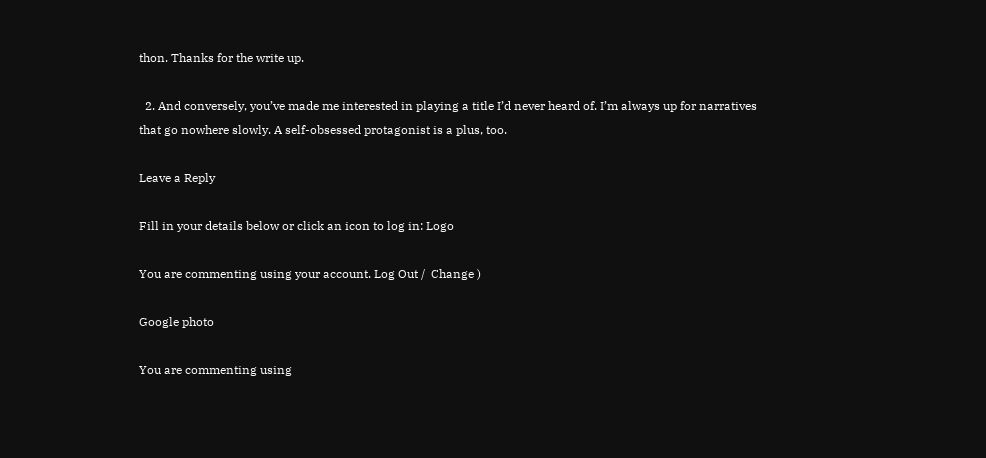thon. Thanks for the write up.

  2. And conversely, you’ve made me interested in playing a title I’d never heard of. I’m always up for narratives that go nowhere slowly. A self-obsessed protagonist is a plus, too.

Leave a Reply

Fill in your details below or click an icon to log in: Logo

You are commenting using your account. Log Out /  Change )

Google photo

You are commenting using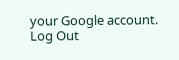your Google account. Log Out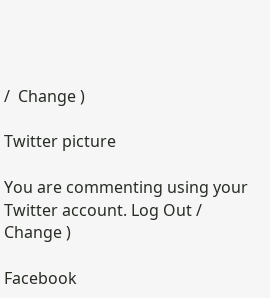/  Change )

Twitter picture

You are commenting using your Twitter account. Log Out /  Change )

Facebook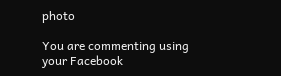photo

You are commenting using your Facebook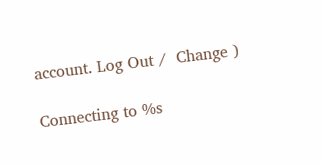account. Log Out /  Change )

Connecting to %s